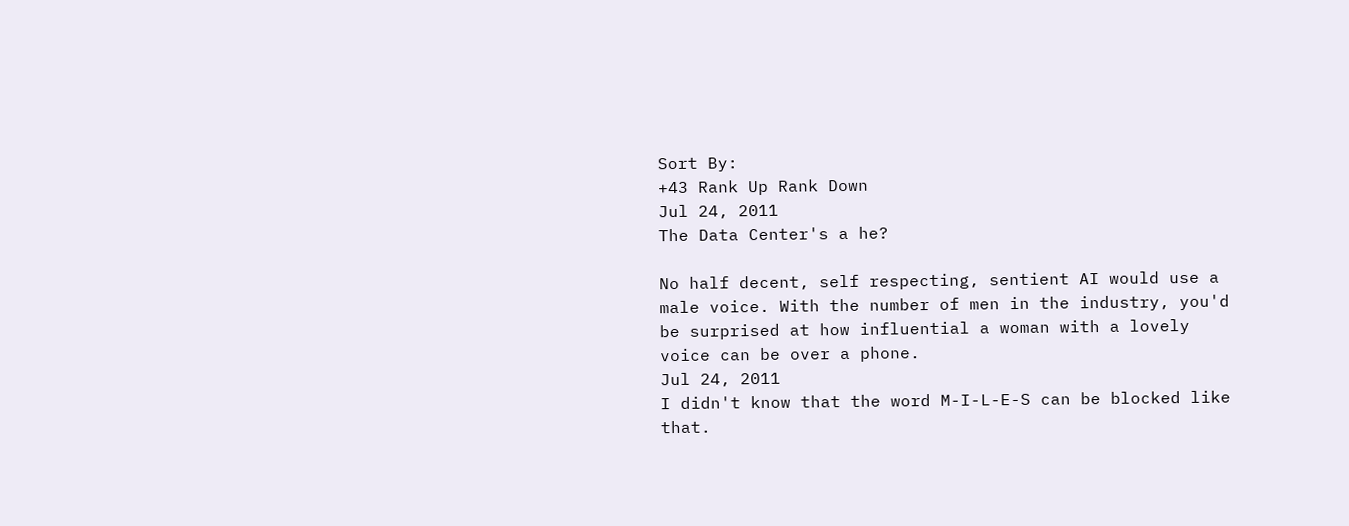Sort By:
+43 Rank Up Rank Down
Jul 24, 2011
The Data Center's a he?

No half decent, self respecting, sentient AI would use a male voice. With the number of men in the industry, you'd be surprised at how influential a woman with a lovely voice can be over a phone.
Jul 24, 2011
I didn't know that the word M-I-L-E-S can be blocked like that.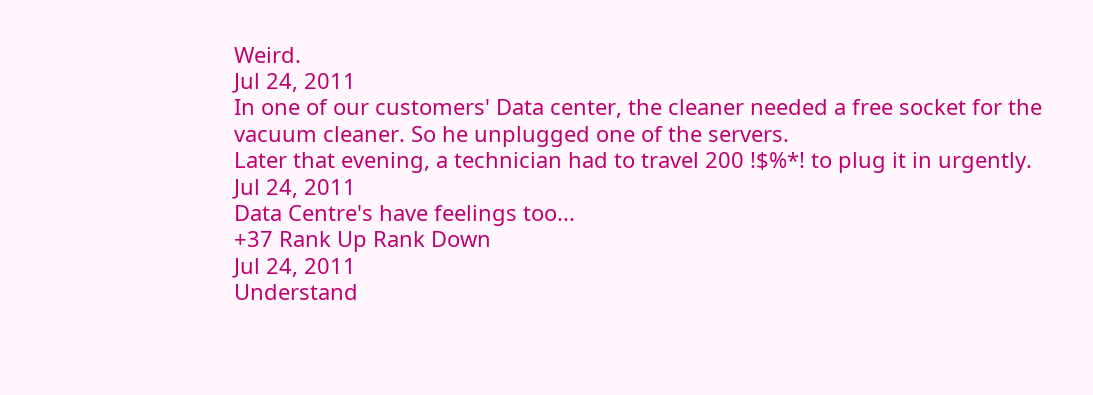Weird.
Jul 24, 2011
In one of our customers' Data center, the cleaner needed a free socket for the vacuum cleaner. So he unplugged one of the servers.
Later that evening, a technician had to travel 200 !$%*! to plug it in urgently.
Jul 24, 2011
Data Centre's have feelings too...
+37 Rank Up Rank Down
Jul 24, 2011
Understand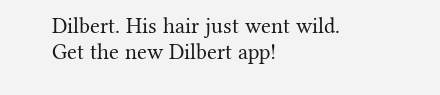Dilbert. His hair just went wild.
Get the new Dilbert app!